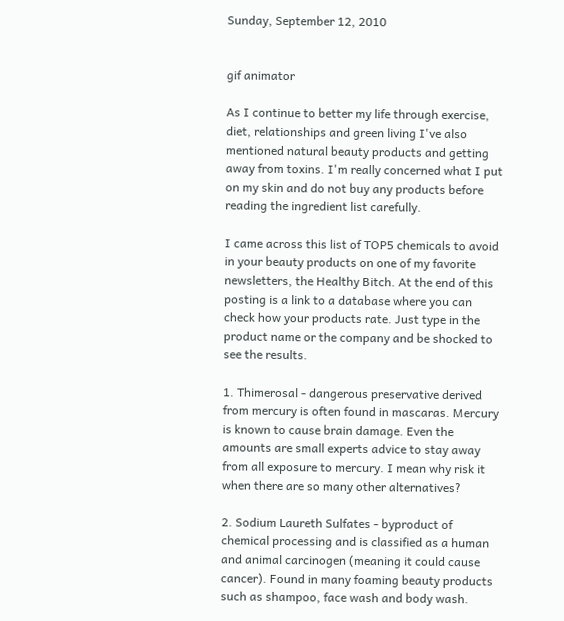Sunday, September 12, 2010


gif animator

As I continue to better my life through exercise, diet, relationships and green living I've also mentioned natural beauty products and getting away from toxins. I'm really concerned what I put on my skin and do not buy any products before reading the ingredient list carefully.

I came across this list of TOP5 chemicals to avoid in your beauty products on one of my favorite newsletters, the Healthy Bitch. At the end of this posting is a link to a database where you can check how your products rate. Just type in the product name or the company and be shocked to see the results.

1. Thimerosal - dangerous preservative derived from mercury is often found in mascaras. Mercury is known to cause brain damage. Even the amounts are small experts advice to stay away from all exposure to mercury. I mean why risk it when there are so many other alternatives?

2. Sodium Laureth Sulfates - byproduct of chemical processing and is classified as a human and animal carcinogen (meaning it could cause cancer). Found in many foaming beauty products such as shampoo, face wash and body wash.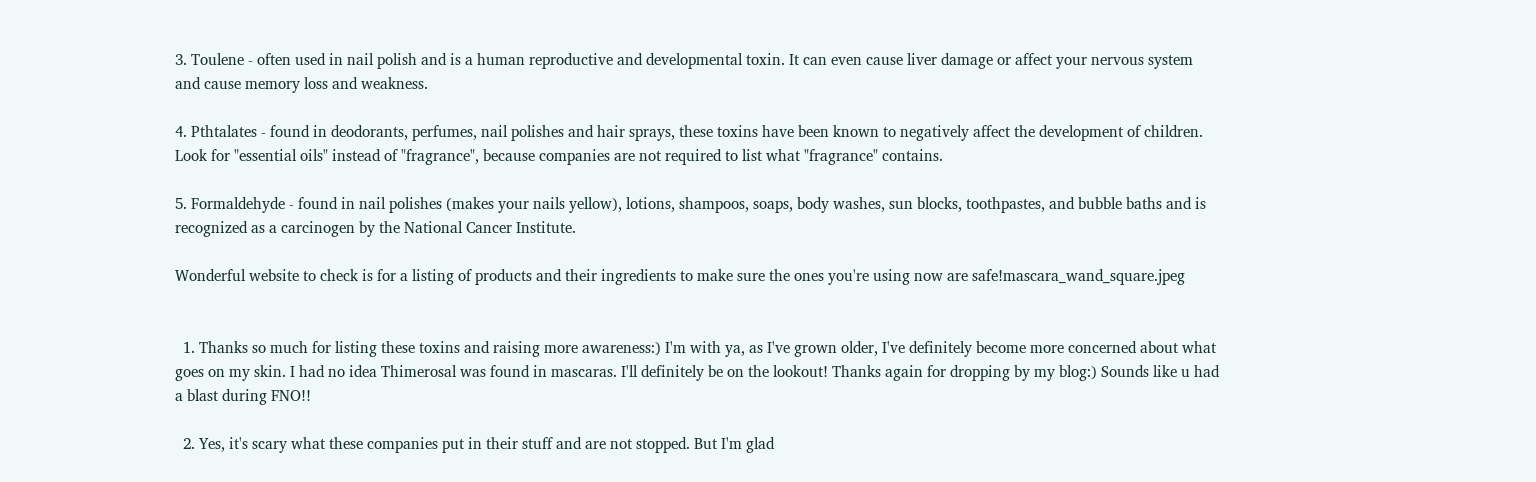3. Toulene - often used in nail polish and is a human reproductive and developmental toxin. It can even cause liver damage or affect your nervous system and cause memory loss and weakness.

4. Pthtalates - found in deodorants, perfumes, nail polishes and hair sprays, these toxins have been known to negatively affect the development of children. Look for "essential oils" instead of "fragrance", because companies are not required to list what "fragrance" contains.

5. Formaldehyde - found in nail polishes (makes your nails yellow), lotions, shampoos, soaps, body washes, sun blocks, toothpastes, and bubble baths and is recognized as a carcinogen by the National Cancer Institute.

Wonderful website to check is for a listing of products and their ingredients to make sure the ones you're using now are safe!mascara_wand_square.jpeg


  1. Thanks so much for listing these toxins and raising more awareness:) I'm with ya, as I've grown older, I've definitely become more concerned about what goes on my skin. I had no idea Thimerosal was found in mascaras. I'll definitely be on the lookout! Thanks again for dropping by my blog:) Sounds like u had a blast during FNO!!

  2. Yes, it's scary what these companies put in their stuff and are not stopped. But I'm glad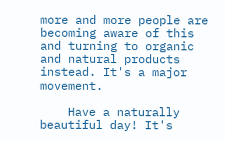more and more people are becoming aware of this and turning to organic and natural products instead. It's a major movement.

    Have a naturally beautiful day! It's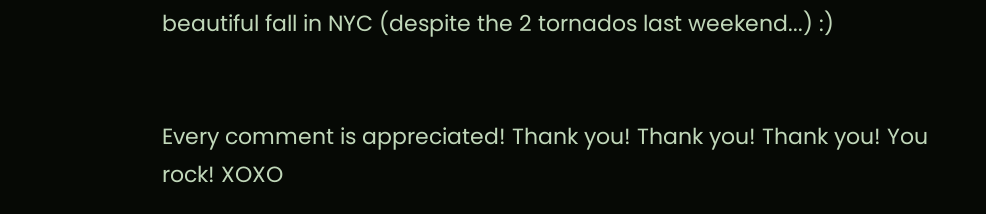beautiful fall in NYC (despite the 2 tornados last weekend...) :)


Every comment is appreciated! Thank you! Thank you! Thank you! You rock! XOXO